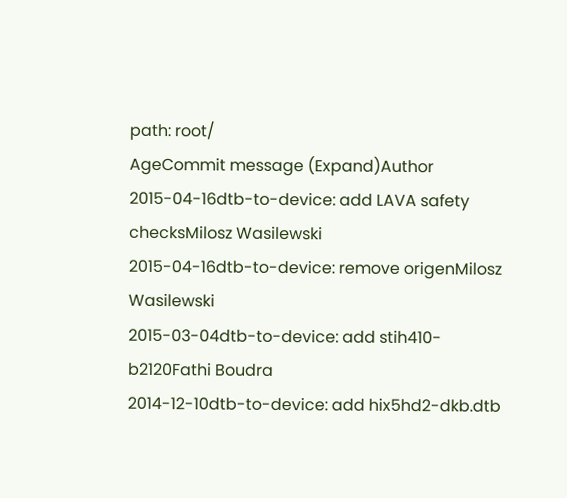path: root/
AgeCommit message (Expand)Author
2015-04-16dtb-to-device: add LAVA safety checksMilosz Wasilewski
2015-04-16dtb-to-device: remove origenMilosz Wasilewski
2015-03-04dtb-to-device: add stih410-b2120Fathi Boudra
2014-12-10dtb-to-device: add hix5hd2-dkb.dtb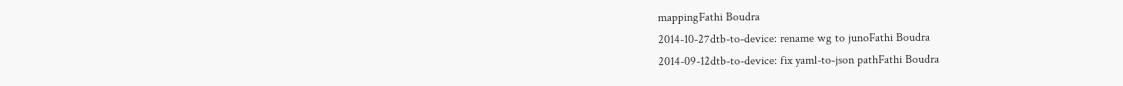mappingFathi Boudra
2014-10-27dtb-to-device: rename wg to junoFathi Boudra
2014-09-12dtb-to-device: fix yaml-to-json pathFathi Boudra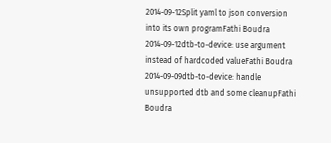2014-09-12Split yaml to json conversion into its own programFathi Boudra
2014-09-12dtb-to-device: use argument instead of hardcoded valueFathi Boudra
2014-09-09dtb-to-device: handle unsupported dtb and some cleanupFathi Boudra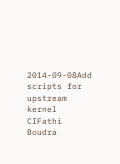2014-09-08Add scripts for upstream kernel CIFathi Boudra